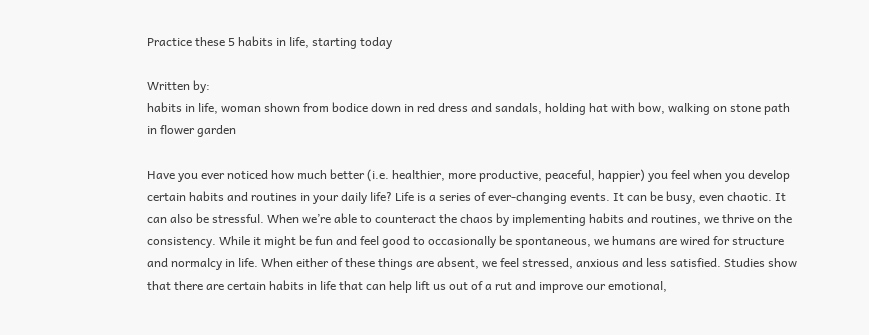Practice these 5 habits in life, starting today

Written by:
habits in life, woman shown from bodice down in red dress and sandals, holding hat with bow, walking on stone path in flower garden

Have you ever noticed how much better (i.e. healthier, more productive, peaceful, happier) you feel when you develop certain habits and routines in your daily life? Life is a series of ever-changing events. It can be busy, even chaotic. It can also be stressful. When we’re able to counteract the chaos by implementing habits and routines, we thrive on the consistency. While it might be fun and feel good to occasionally be spontaneous, we humans are wired for structure and normalcy in life. When either of these things are absent, we feel stressed, anxious and less satisfied. Studies show that there are certain habits in life that can help lift us out of a rut and improve our emotional,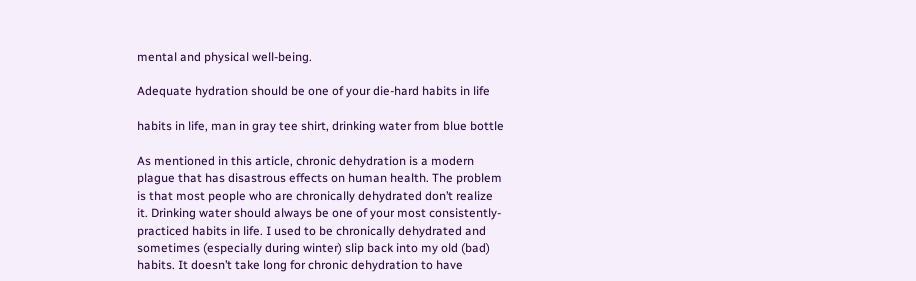mental and physical well-being.

Adequate hydration should be one of your die-hard habits in life

habits in life, man in gray tee shirt, drinking water from blue bottle

As mentioned in this article, chronic dehydration is a modern plague that has disastrous effects on human health. The problem is that most people who are chronically dehydrated don’t realize it. Drinking water should always be one of your most consistently-practiced habits in life. I used to be chronically dehydrated and sometimes (especially during winter) slip back into my old (bad) habits. It doesn’t take long for chronic dehydration to have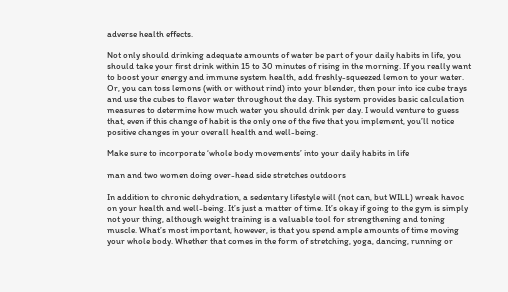adverse health effects.

Not only should drinking adequate amounts of water be part of your daily habits in life, you should take your first drink within 15 to 30 minutes of rising in the morning. If you really want to boost your energy and immune system health, add freshly-squeezed lemon to your water. Or, you can toss lemons (with or without rind) into your blender, then pour into ice cube trays and use the cubes to flavor water throughout the day. This system provides basic calculation measures to determine how much water you should drink per day. I would venture to guess that, even if this change of habit is the only one of the five that you implement, you’ll notice positive changes in your overall health and well-being.

Make sure to incorporate ‘whole body movements’ into your daily habits in life

man and two women doing over-head side stretches outdoors

In addition to chronic dehydration, a sedentary lifestyle will (not can, but WILL) wreak havoc on your health and well-being. It’s just a matter of time. It’s okay if going to the gym is simply not your thing, although weight training is a valuable tool for strengthening and toning muscle. What’s most important, however, is that you spend ample amounts of time moving your whole body. Whether that comes in the form of stretching, yoga, dancing, running or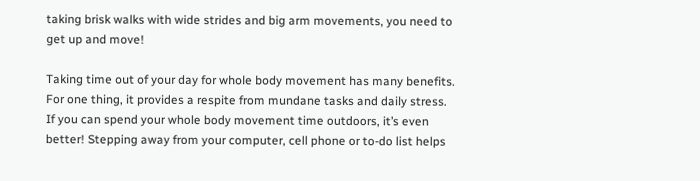taking brisk walks with wide strides and big arm movements, you need to get up and move!

Taking time out of your day for whole body movement has many benefits. For one thing, it provides a respite from mundane tasks and daily stress. If you can spend your whole body movement time outdoors, it’s even better! Stepping away from your computer, cell phone or to-do list helps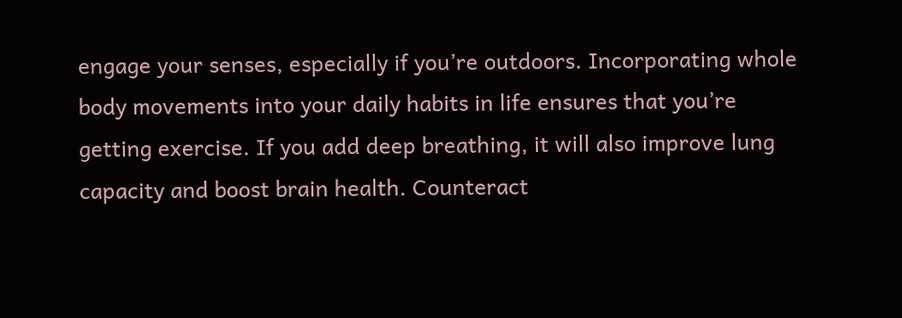engage your senses, especially if you’re outdoors. Incorporating whole body movements into your daily habits in life ensures that you’re getting exercise. If you add deep breathing, it will also improve lung capacity and boost brain health. Counteract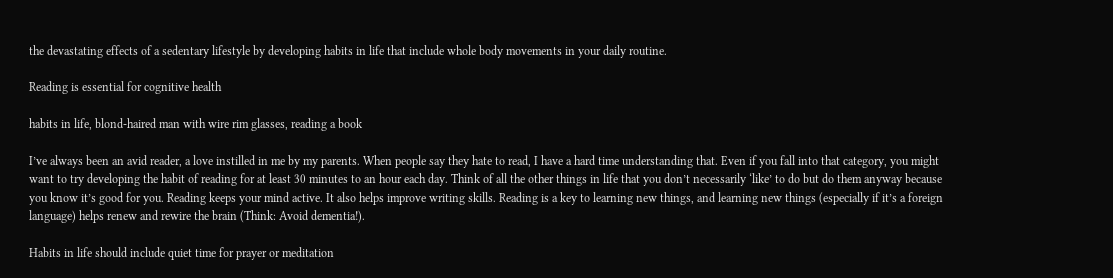the devastating effects of a sedentary lifestyle by developing habits in life that include whole body movements in your daily routine.

Reading is essential for cognitive health

habits in life, blond-haired man with wire rim glasses, reading a book

I’ve always been an avid reader, a love instilled in me by my parents. When people say they hate to read, I have a hard time understanding that. Even if you fall into that category, you might want to try developing the habit of reading for at least 30 minutes to an hour each day. Think of all the other things in life that you don’t necessarily ‘like’ to do but do them anyway because you know it’s good for you. Reading keeps your mind active. It also helps improve writing skills. Reading is a key to learning new things, and learning new things (especially if it’s a foreign language) helps renew and rewire the brain (Think: Avoid dementia!).

Habits in life should include quiet time for prayer or meditation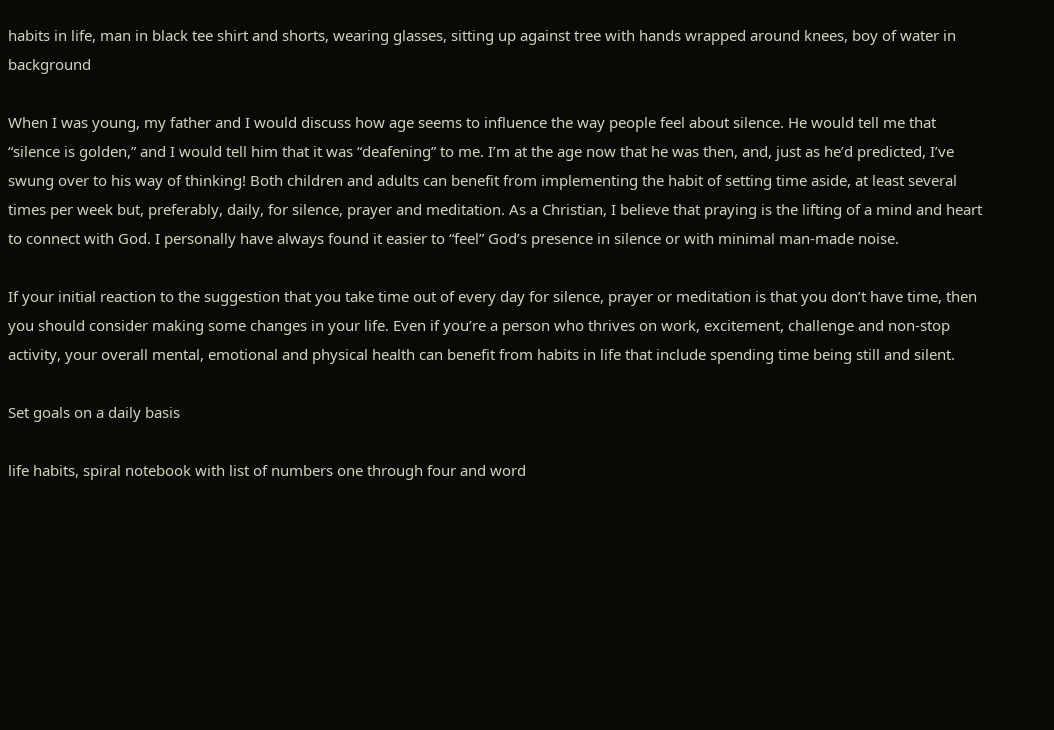habits in life, man in black tee shirt and shorts, wearing glasses, sitting up against tree with hands wrapped around knees, boy of water in background

When I was young, my father and I would discuss how age seems to influence the way people feel about silence. He would tell me that “silence is golden,” and I would tell him that it was “deafening” to me. I’m at the age now that he was then, and, just as he’d predicted, I’ve swung over to his way of thinking! Both children and adults can benefit from implementing the habit of setting time aside, at least several times per week but, preferably, daily, for silence, prayer and meditation. As a Christian, I believe that praying is the lifting of a mind and heart to connect with God. I personally have always found it easier to “feel” God’s presence in silence or with minimal man-made noise.

If your initial reaction to the suggestion that you take time out of every day for silence, prayer or meditation is that you don’t have time, then you should consider making some changes in your life. Even if you’re a person who thrives on work, excitement, challenge and non-stop activity, your overall mental, emotional and physical health can benefit from habits in life that include spending time being still and silent.

Set goals on a daily basis

life habits, spiral notebook with list of numbers one through four and word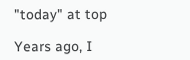"today" at top

Years ago, I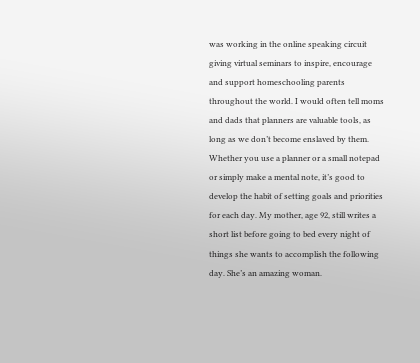was working in the online speaking circuit giving virtual seminars to inspire, encourage and support homeschooling parents throughout the world. I would often tell moms and dads that planners are valuable tools, as long as we don’t become enslaved by them. Whether you use a planner or a small notepad or simply make a mental note, it’s good to develop the habit of setting goals and priorities for each day. My mother, age 92, still writes a short list before going to bed every night of things she wants to accomplish the following day. She’s an amazing woman.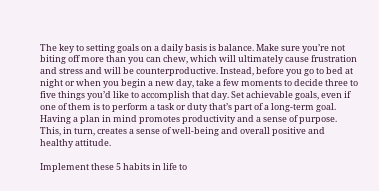The key to setting goals on a daily basis is balance. Make sure you’re not biting off more than you can chew, which will ultimately cause frustration and stress and will be counterproductive. Instead, before you go to bed at night or when you begin a new day, take a few moments to decide three to five things you’d like to accomplish that day. Set achievable goals, even if one of them is to perform a task or duty that’s part of a long-term goal. Having a plan in mind promotes productivity and a sense of purpose. This, in turn, creates a sense of well-being and overall positive and healthy attitude.

Implement these 5 habits in life to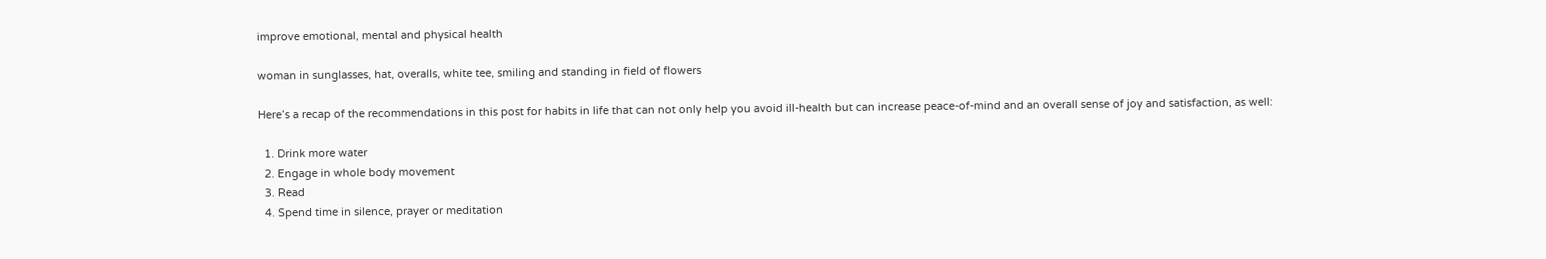improve emotional, mental and physical health

woman in sunglasses, hat, overalls, white tee, smiling and standing in field of flowers

Here’s a recap of the recommendations in this post for habits in life that can not only help you avoid ill-health but can increase peace-of-mind and an overall sense of joy and satisfaction, as well:

  1. Drink more water
  2. Engage in whole body movement
  3. Read
  4. Spend time in silence, prayer or meditation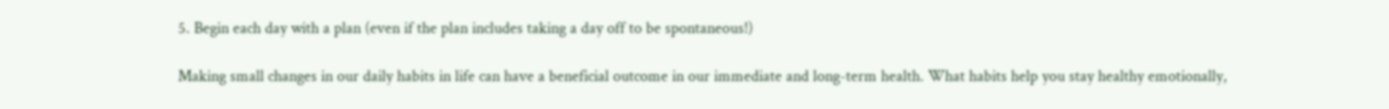5. Begin each day with a plan (even if the plan includes taking a day off to be spontaneous!)

Making small changes in our daily habits in life can have a beneficial outcome in our immediate and long-term health. What habits help you stay healthy emotionally,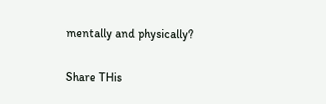mentally and physically?

Share THis